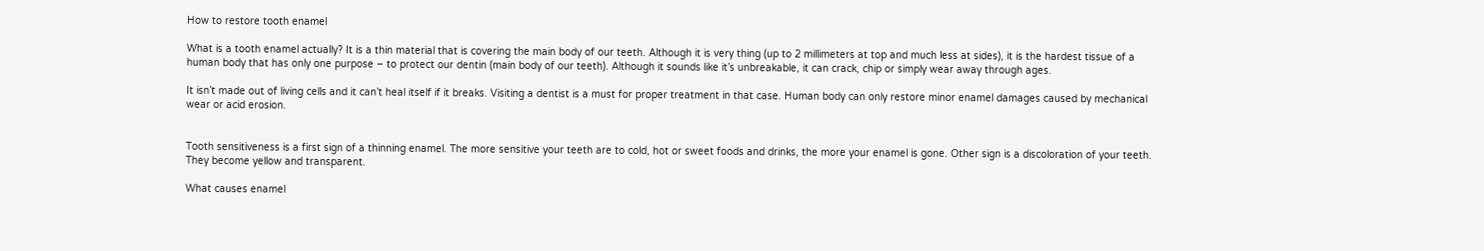How to restore tooth enamel

What is a tooth enamel actually? It is a thin material that is covering the main body of our teeth. Although it is very thing (up to 2 millimeters at top and much less at sides), it is the hardest tissue of a human body that has only one purpose – to protect our dentin (main body of our teeth). Although it sounds like it’s unbreakable, it can crack, chip or simply wear away through ages.

It isn’t made out of living cells and it can’t heal itself if it breaks. Visiting a dentist is a must for proper treatment in that case. Human body can only restore minor enamel damages caused by mechanical wear or acid erosion.


Tooth sensitiveness is a first sign of a thinning enamel. The more sensitive your teeth are to cold, hot or sweet foods and drinks, the more your enamel is gone. Other sign is a discoloration of your teeth. They become yellow and transparent.

What causes enamel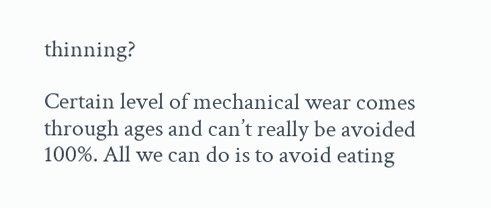thinning?

Certain level of mechanical wear comes through ages and can’t really be avoided 100%. All we can do is to avoid eating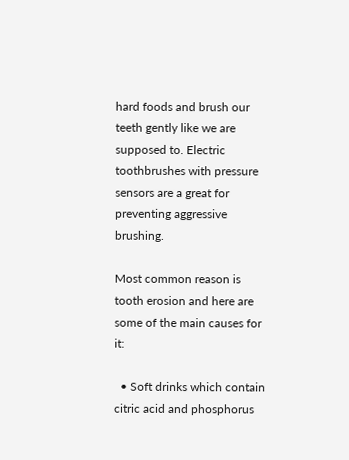hard foods and brush our teeth gently like we are supposed to. Electric toothbrushes with pressure sensors are a great for preventing aggressive brushing.

Most common reason is tooth erosion and here are some of the main causes for it:

  • Soft drinks which contain citric acid and phosphorus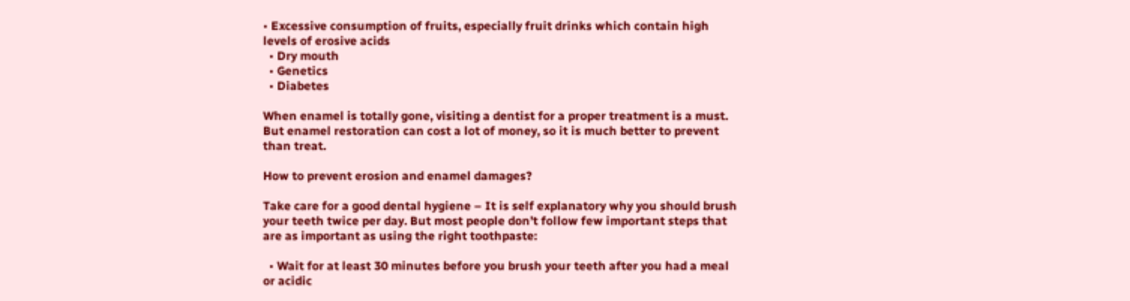• Excessive consumption of fruits, especially fruit drinks which contain high levels of erosive acids
  • Dry mouth
  • Genetics
  • Diabetes

When enamel is totally gone, visiting a dentist for a proper treatment is a must. But enamel restoration can cost a lot of money, so it is much better to prevent than treat.

How to prevent erosion and enamel damages?

Take care for a good dental hygiene – It is self explanatory why you should brush your teeth twice per day. But most people don’t follow few important steps that are as important as using the right toothpaste:

  • Wait for at least 30 minutes before you brush your teeth after you had a meal or acidic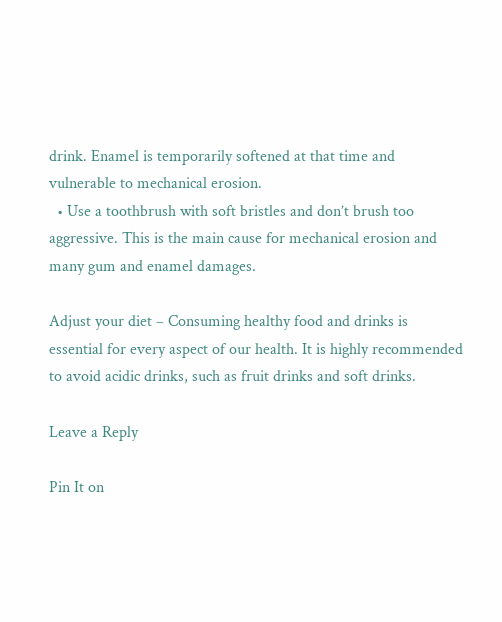drink. Enamel is temporarily softened at that time and vulnerable to mechanical erosion.
  • Use a toothbrush with soft bristles and don’t brush too aggressive. This is the main cause for mechanical erosion and many gum and enamel damages.

Adjust your diet – Consuming healthy food and drinks is essential for every aspect of our health. It is highly recommended to avoid acidic drinks, such as fruit drinks and soft drinks.

Leave a Reply

Pin It on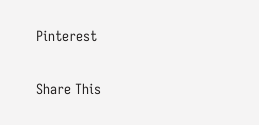Pinterest

Share This